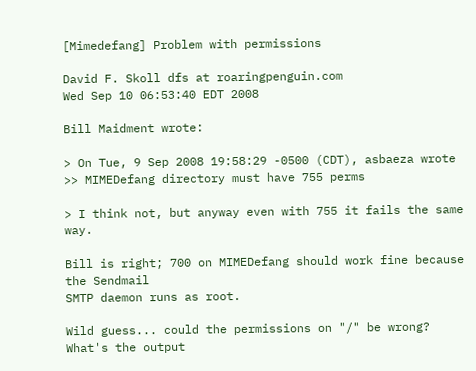[Mimedefang] Problem with permissions

David F. Skoll dfs at roaringpenguin.com
Wed Sep 10 06:53:40 EDT 2008

Bill Maidment wrote:

> On Tue, 9 Sep 2008 19:58:29 -0500 (CDT), asbaeza wrote
>> MIMEDefang directory must have 755 perms

> I think not, but anyway even with 755 it fails the same way.

Bill is right; 700 on MIMEDefang should work fine because the Sendmail
SMTP daemon runs as root.

Wild guess... could the permissions on "/" be wrong?  What's the output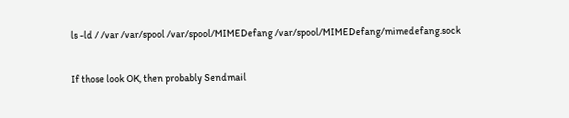ls -ld / /var /var/spool /var/spool/MIMEDefang /var/spool/MIMEDefang/mimedefang.sock

If those look OK, then probably Sendmail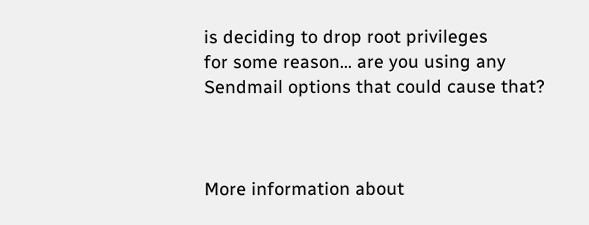is deciding to drop root privileges
for some reason... are you using any Sendmail options that could cause that?



More information about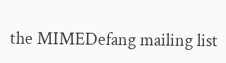the MIMEDefang mailing list